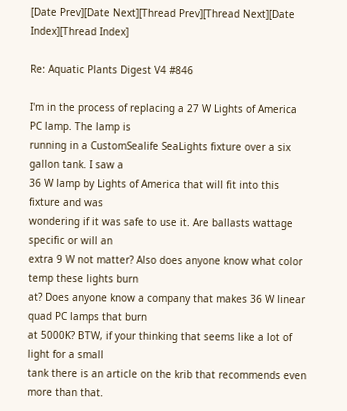[Date Prev][Date Next][Thread Prev][Thread Next][Date Index][Thread Index]

Re: Aquatic Plants Digest V4 #846

I'm in the process of replacing a 27 W Lights of America PC lamp. The lamp is
running in a CustomSealife SeaLights fixture over a six gallon tank. I saw a
36 W lamp by Lights of America that will fit into this fixture and was
wondering if it was safe to use it. Are ballasts wattage specific or will an
extra 9 W not matter? Also does anyone know what color temp these lights burn
at? Does anyone know a company that makes 36 W linear quad PC lamps that burn
at 5000K? BTW, if your thinking that seems like a lot of light for a small
tank there is an article on the krib that recommends even more than that.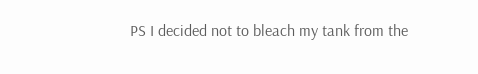PS I decided not to bleach my tank from the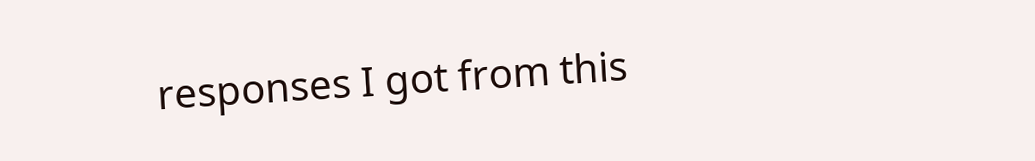responses I got from this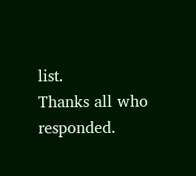list.
Thanks all who responded.